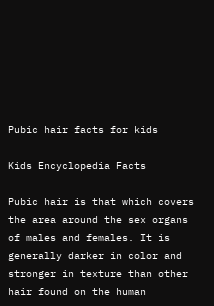Pubic hair facts for kids

Kids Encyclopedia Facts

Pubic hair is that which covers the area around the sex organs of males and females. It is generally darker in color and stronger in texture than other hair found on the human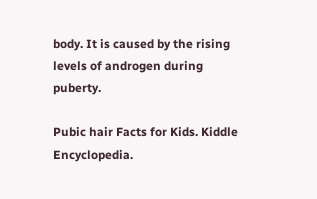body. It is caused by the rising levels of androgen during puberty.

Pubic hair Facts for Kids. Kiddle Encyclopedia.